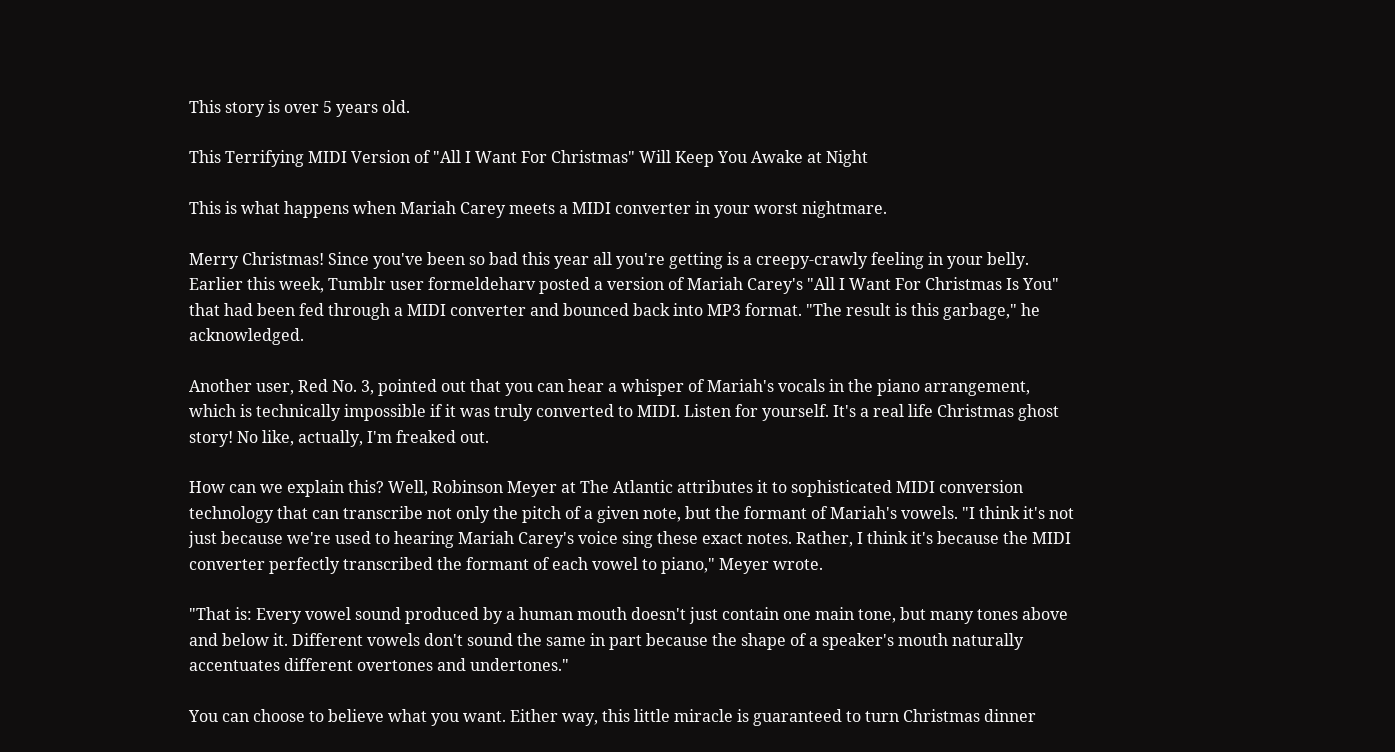This story is over 5 years old.

This Terrifying MIDI Version of "All I Want For Christmas" Will Keep You Awake at Night

This is what happens when Mariah Carey meets a MIDI converter in your worst nightmare.

Merry Christmas! Since you've been so bad this year all you're getting is a creepy-crawly feeling in your belly. Earlier this week, Tumblr user formeldeharv posted a version of Mariah Carey's "All I Want For Christmas Is You" that had been fed through a MIDI converter and bounced back into MP3 format. "The result is this garbage," he acknowledged.

Another user, Red No. 3, pointed out that you can hear a whisper of Mariah's vocals in the piano arrangement, which is technically impossible if it was truly converted to MIDI. Listen for yourself. It's a real life Christmas ghost story! No like, actually, I'm freaked out.

How can we explain this? Well, Robinson Meyer at The Atlantic attributes it to sophisticated MIDI conversion technology that can transcribe not only the pitch of a given note, but the formant of Mariah's vowels. "I think it's not just because we're used to hearing Mariah Carey's voice sing these exact notes. Rather, I think it's because the MIDI converter perfectly transcribed the formant of each vowel to piano," Meyer wrote.

"That is: Every vowel sound produced by a human mouth doesn't just contain one main tone, but many tones above and below it. Different vowels don't sound the same in part because the shape of a speaker's mouth naturally accentuates different overtones and undertones."

You can choose to believe what you want. Either way, this little miracle is guaranteed to turn Christmas dinner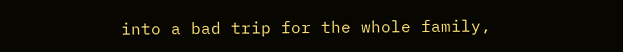into a bad trip for the whole family,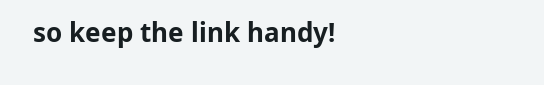so keep the link handy!